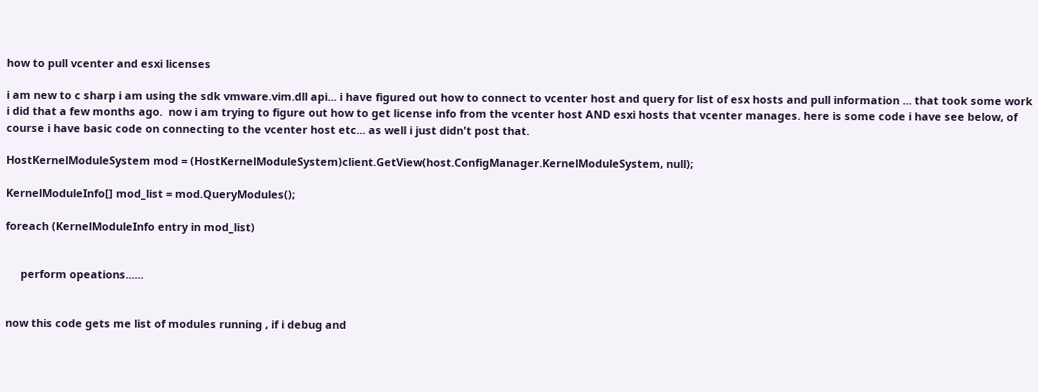how to pull vcenter and esxi licenses

i am new to c sharp i am using the sdk vmware.vim.dll api... i have figured out how to connect to vcenter host and query for list of esx hosts and pull information ... that took some work i did that a few months ago.  now i am trying to figure out how to get license info from the vcenter host AND esxi hosts that vcenter manages. here is some code i have see below, of course i have basic code on connecting to the vcenter host etc... as well i just didn't post that.

HostKernelModuleSystem mod = (HostKernelModuleSystem)client.GetView(host.ConfigManager.KernelModuleSystem, null);

KernelModuleInfo[] mod_list = mod.QueryModules();

foreach (KernelModuleInfo entry in mod_list)


     perform opeations......


now this code gets me list of modules running , if i debug and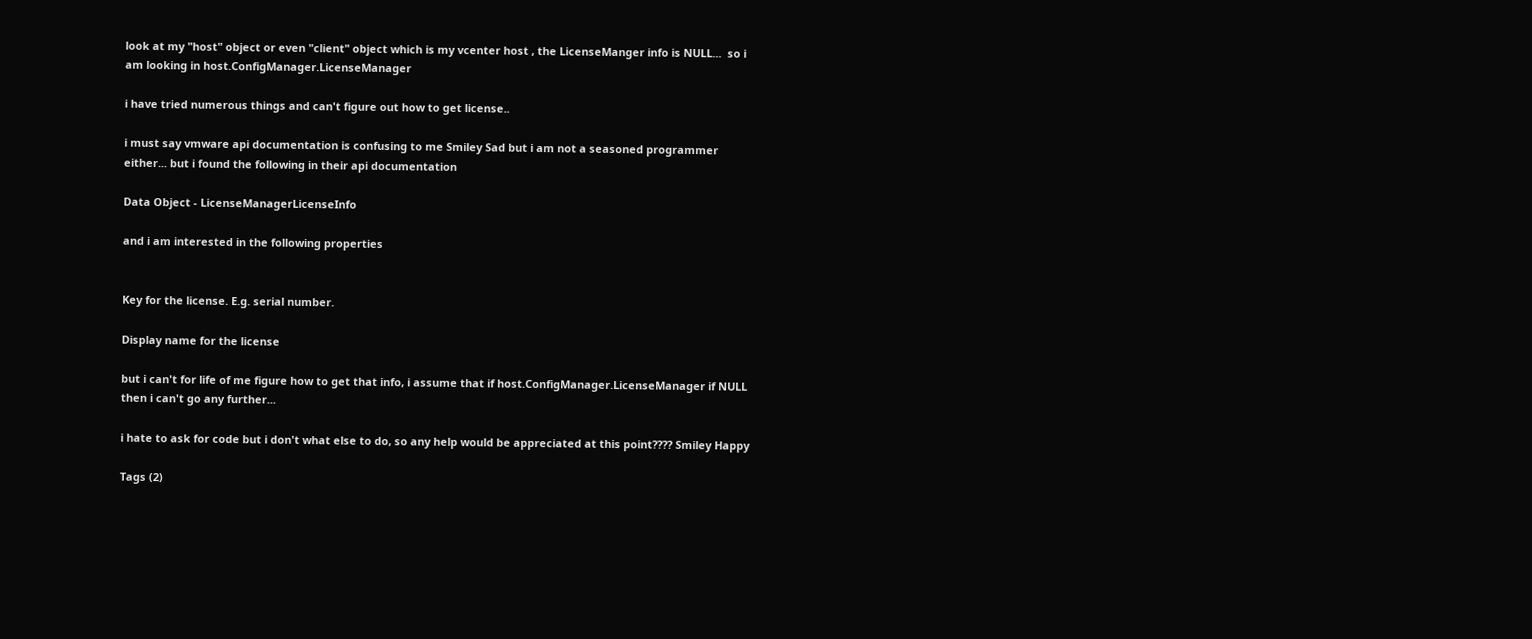look at my "host" object or even "client" object which is my vcenter host , the LicenseManger info is NULL...  so i am looking in host.ConfigManager.LicenseManager

i have tried numerous things and can't figure out how to get license..

i must say vmware api documentation is confusing to me Smiley Sad but i am not a seasoned programmer either... but i found the following in their api documentation

Data Object - LicenseManagerLicenseInfo

and i am interested in the following properties


Key for the license. E.g. serial number.

Display name for the license

but i can't for life of me figure how to get that info, i assume that if host.ConfigManager.LicenseManager if NULL then i can't go any further...

i hate to ask for code but i don't what else to do, so any help would be appreciated at this point???? Smiley Happy

Tags (2)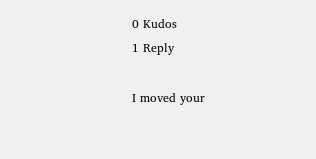0 Kudos
1 Reply

I moved your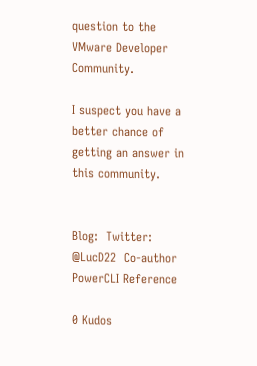question to the VMware Developer Community.

I suspect you have a better chance of getting an answer in this community.


Blog:  Twitter: @LucD22  Co-author PowerCLI Reference

0 Kudos